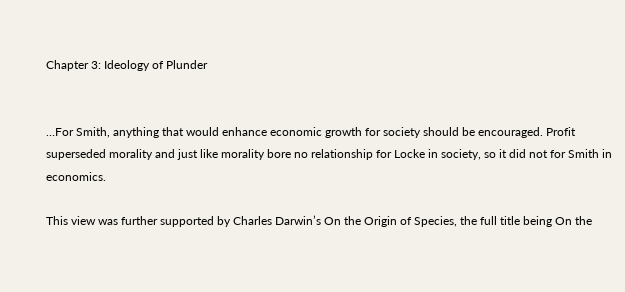Chapter 3: Ideology of Plunder


…For Smith, anything that would enhance economic growth for society should be encouraged. Profit superseded morality and just like morality bore no relationship for Locke in society, so it did not for Smith in economics.

This view was further supported by Charles Darwin’s On the Origin of Species, the full title being On the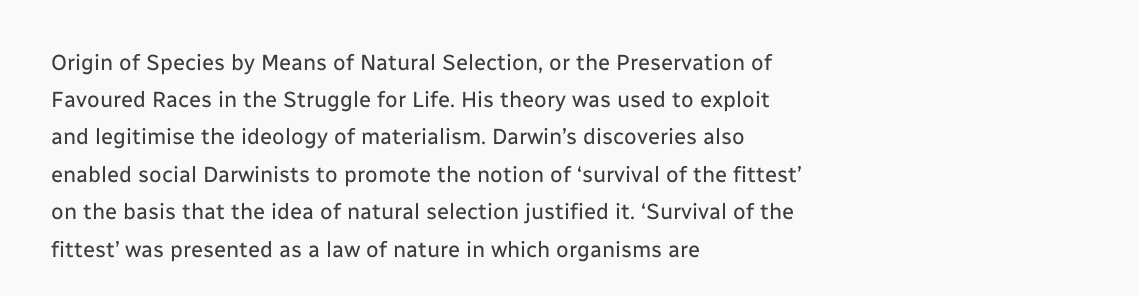Origin of Species by Means of Natural Selection, or the Preservation of Favoured Races in the Struggle for Life. His theory was used to exploit and legitimise the ideology of materialism. Darwin’s discoveries also enabled social Darwinists to promote the notion of ‘survival of the fittest’ on the basis that the idea of natural selection justified it. ‘Survival of the fittest’ was presented as a law of nature in which organisms are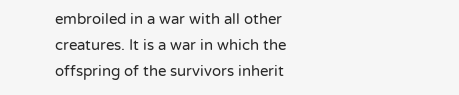embroiled in a war with all other creatures. It is a war in which the offspring of the survivors inherit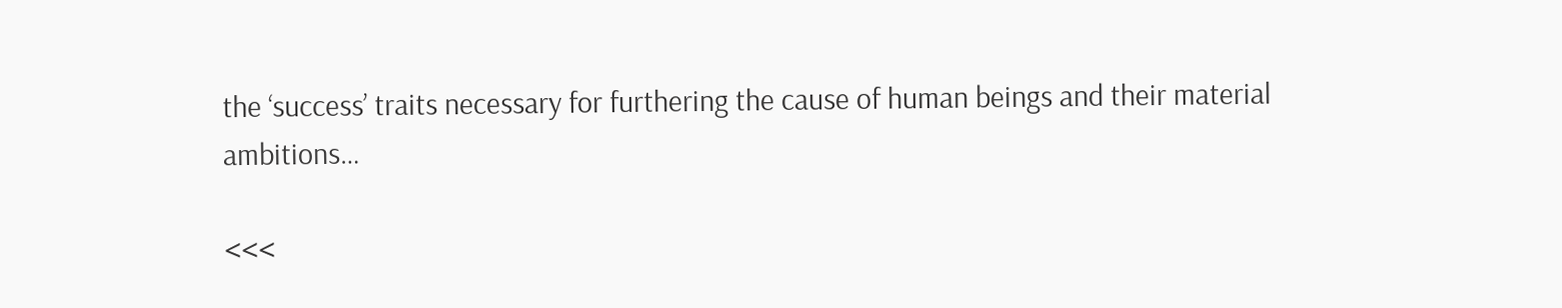the ‘success’ traits necessary for furthering the cause of human beings and their material ambitions…

<<<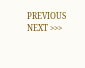PREVIOUS                                                                                                         NEXT >>>